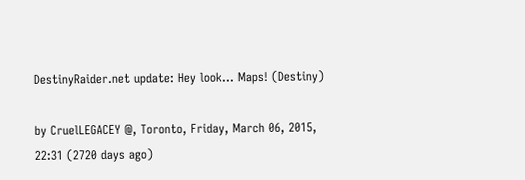DestinyRaider.net update: Hey look... Maps! (Destiny)

by CruelLEGACEY @, Toronto, Friday, March 06, 2015, 22:31 (2720 days ago)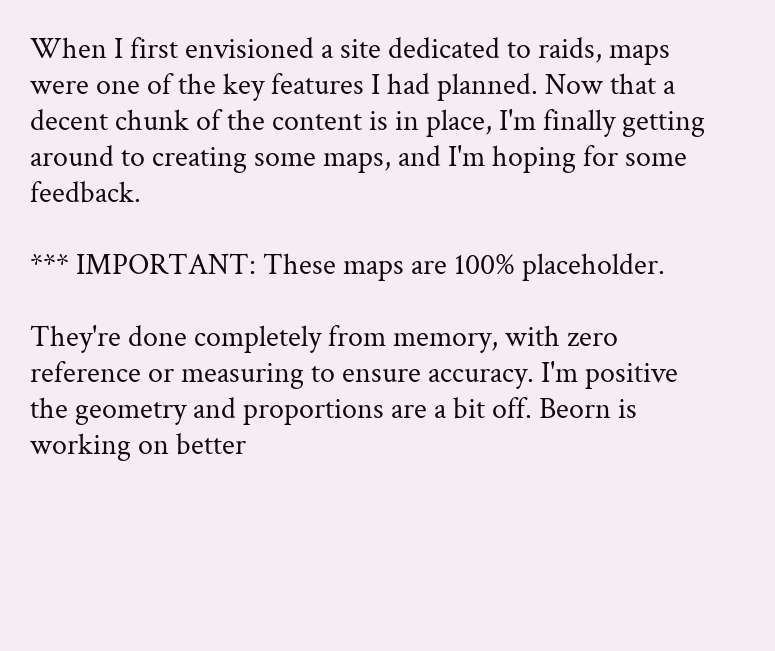When I first envisioned a site dedicated to raids, maps were one of the key features I had planned. Now that a decent chunk of the content is in place, I'm finally getting around to creating some maps, and I'm hoping for some feedback.

*** IMPORTANT: These maps are 100% placeholder.

They're done completely from memory, with zero reference or measuring to ensure accuracy. I'm positive the geometry and proportions are a bit off. Beorn is working on better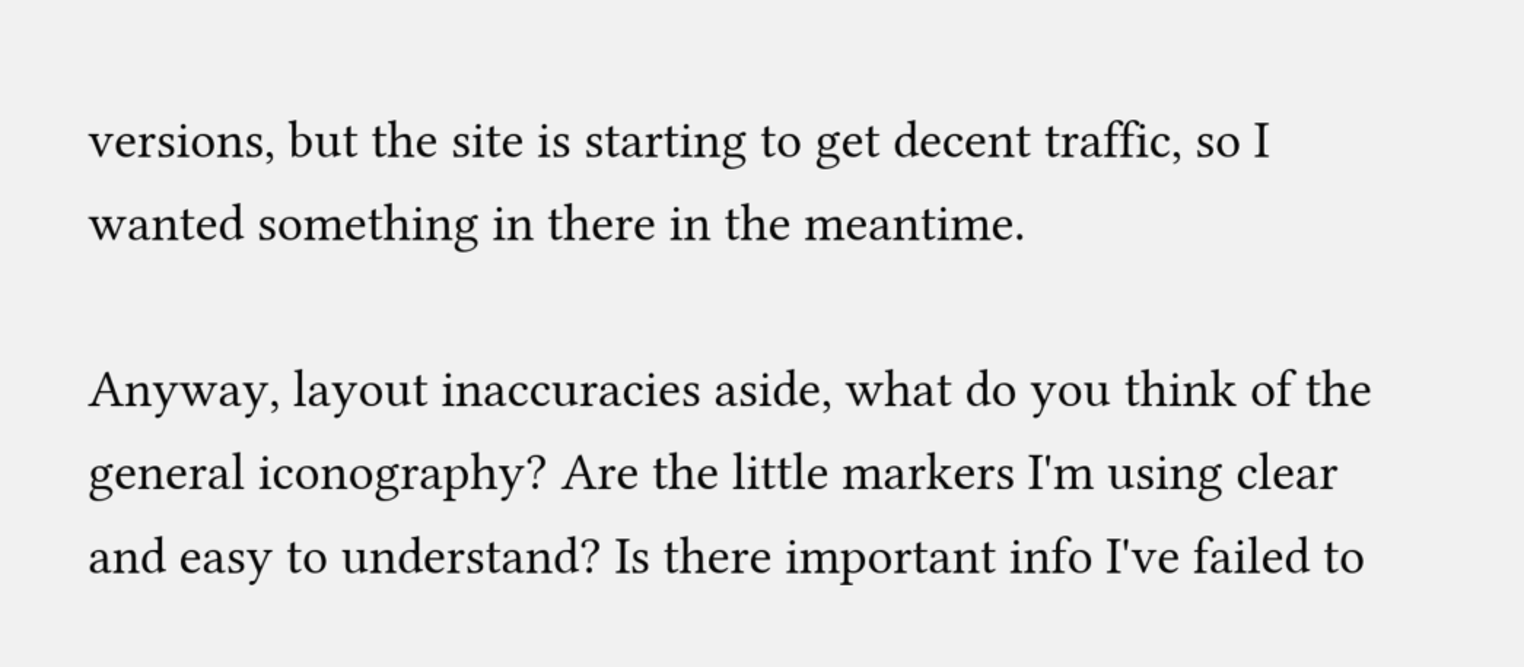versions, but the site is starting to get decent traffic, so I wanted something in there in the meantime.

Anyway, layout inaccuracies aside, what do you think of the general iconography? Are the little markers I'm using clear and easy to understand? Is there important info I've failed to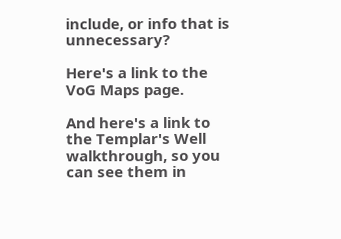include, or info that is unnecessary?

Here's a link to the VoG Maps page.

And here's a link to the Templar's Well walkthrough, so you can see them in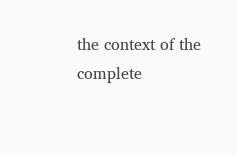the context of the complete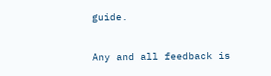guide.

Any and all feedback is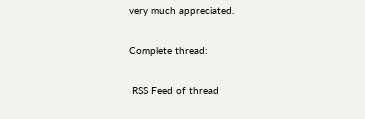very much appreciated.

Complete thread:

 RSS Feed of thread